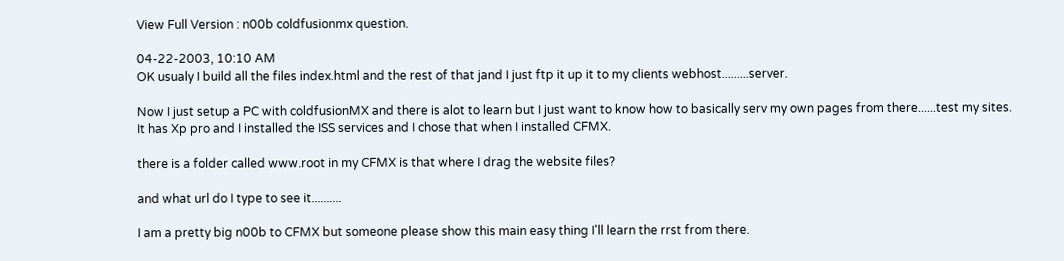View Full Version : n00b coldfusionmx question.

04-22-2003, 10:10 AM
OK usualy I build all the files index.html and the rest of that jand I just ftp it up it to my clients webhost.........server.

Now I just setup a PC with coldfusionMX and there is alot to learn but I just want to know how to basically serv my own pages from there......test my sites.
It has Xp pro and I installed the ISS services and I chose that when I installed CFMX.

there is a folder called www.root in my CFMX is that where I drag the website files?

and what url do I type to see it..........

I am a pretty big n00b to CFMX but someone please show this main easy thing I'll learn the rrst from there.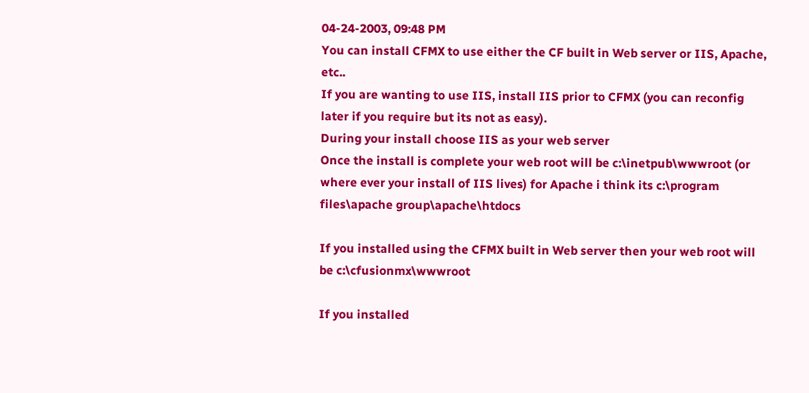04-24-2003, 09:48 PM
You can install CFMX to use either the CF built in Web server or IIS, Apache, etc..
If you are wanting to use IIS, install IIS prior to CFMX (you can reconfig later if you require but its not as easy).
During your install choose IIS as your web server
Once the install is complete your web root will be c:\inetpub\wwwroot (or where ever your install of IIS lives) for Apache i think its c:\program files\apache group\apache\htdocs

If you installed using the CFMX built in Web server then your web root will be c:\cfusionmx\wwwroot

If you installed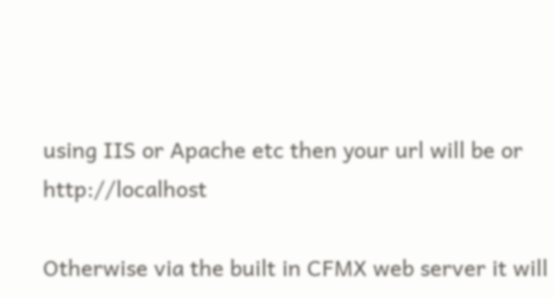using IIS or Apache etc then your url will be or http://localhost

Otherwise via the built in CFMX web server it will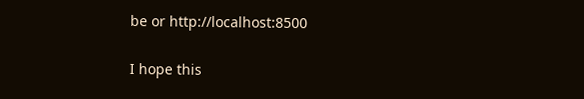be or http://localhost:8500

I hope this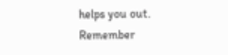helps you out.
Remember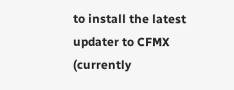to install the latest updater to CFMX (currently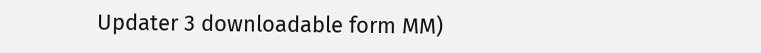Updater 3 downloadable form MM)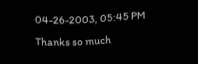04-26-2003, 05:45 PM
Thanks so much